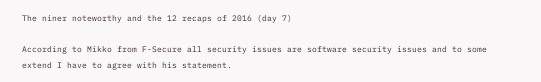The niner noteworthy and the 12 recaps of 2016 (day 7)

According to Mikko from F-Secure all security issues are software security issues and to some extend I have to agree with his statement.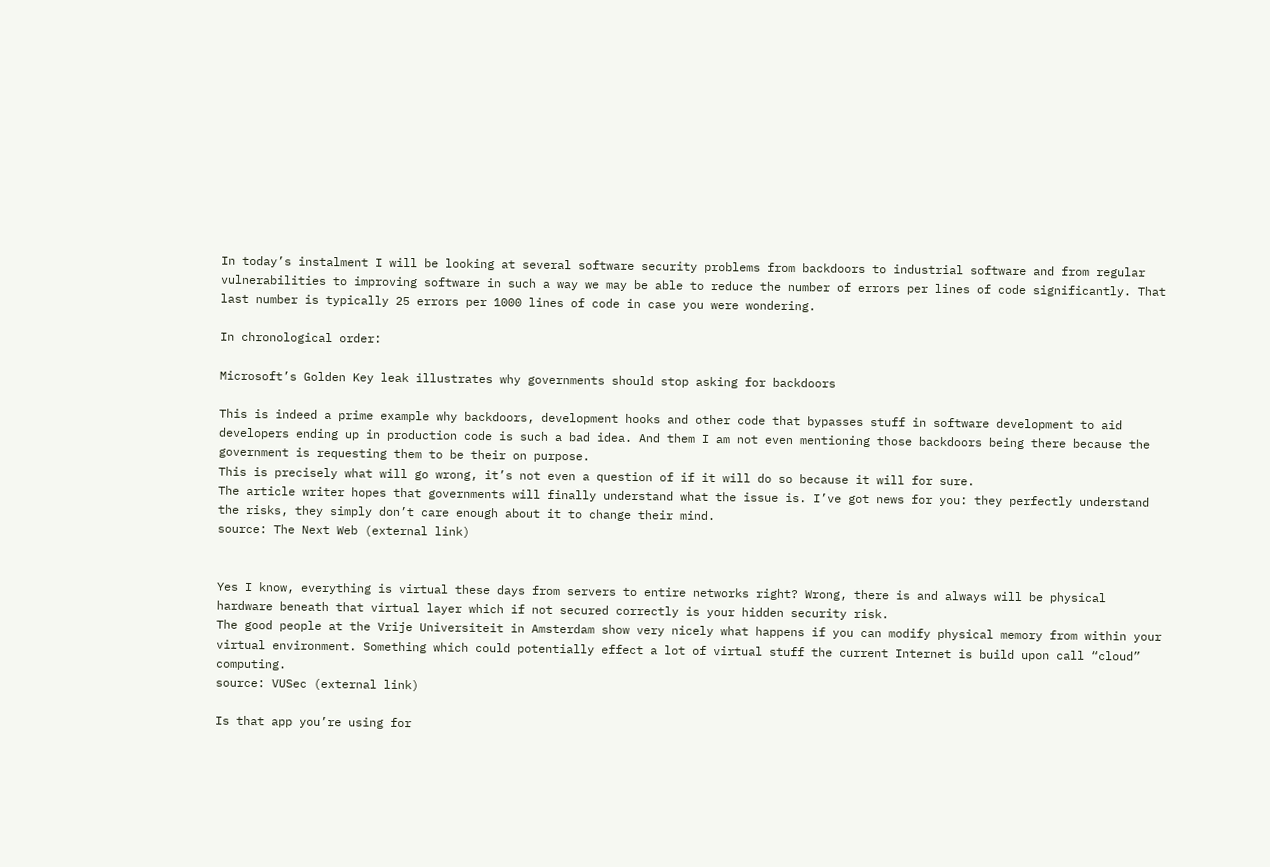In today’s instalment I will be looking at several software security problems from backdoors to industrial software and from regular vulnerabilities to improving software in such a way we may be able to reduce the number of errors per lines of code significantly. That last number is typically 25 errors per 1000 lines of code in case you were wondering.

In chronological order:

Microsoft’s Golden Key leak illustrates why governments should stop asking for backdoors

This is indeed a prime example why backdoors, development hooks and other code that bypasses stuff in software development to aid developers ending up in production code is such a bad idea. And them I am not even mentioning those backdoors being there because the government is requesting them to be their on purpose.
This is precisely what will go wrong, it’s not even a question of if it will do so because it will for sure.
The article writer hopes that governments will finally understand what the issue is. I’ve got news for you: they perfectly understand the risks, they simply don’t care enough about it to change their mind.
source: The Next Web (external link)


Yes I know, everything is virtual these days from servers to entire networks right? Wrong, there is and always will be physical hardware beneath that virtual layer which if not secured correctly is your hidden security risk.
The good people at the Vrije Universiteit in Amsterdam show very nicely what happens if you can modify physical memory from within your virtual environment. Something which could potentially effect a lot of virtual stuff the current Internet is build upon call “cloud” computing.
source: VUSec (external link)

Is that app you’re using for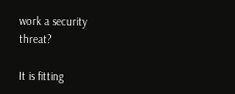work a security threat?

It is fitting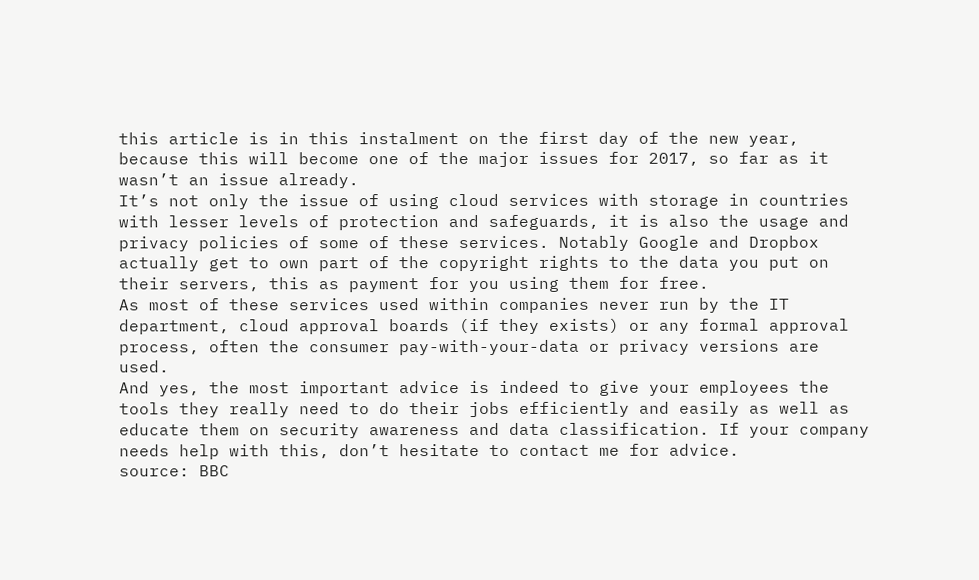this article is in this instalment on the first day of the new year, because this will become one of the major issues for 2017, so far as it wasn’t an issue already.
It’s not only the issue of using cloud services with storage in countries with lesser levels of protection and safeguards, it is also the usage and privacy policies of some of these services. Notably Google and Dropbox actually get to own part of the copyright rights to the data you put on their servers, this as payment for you using them for free.
As most of these services used within companies never run by the IT department, cloud approval boards (if they exists) or any formal approval process, often the consumer pay-with-your-data or privacy versions are used.
And yes, the most important advice is indeed to give your employees the tools they really need to do their jobs efficiently and easily as well as educate them on security awareness and data classification. If your company needs help with this, don’t hesitate to contact me for advice.
source: BBC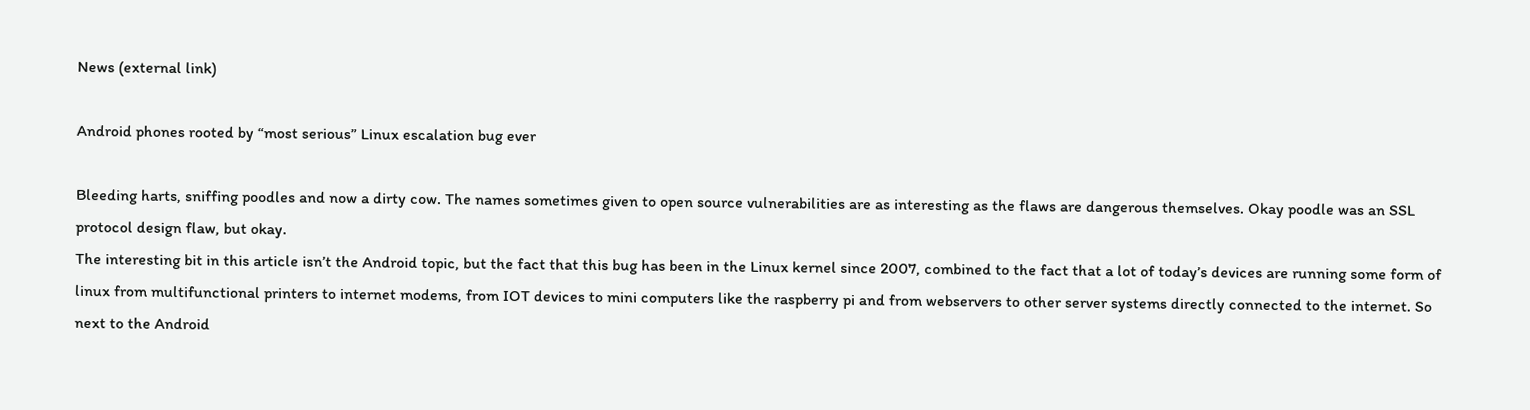News (external link)

Android phones rooted by “most serious” Linux escalation bug ever

Bleeding harts, sniffing poodles and now a dirty cow. The names sometimes given to open source vulnerabilities are as interesting as the flaws are dangerous themselves. Okay poodle was an SSL protocol design flaw, but okay.
The interesting bit in this article isn’t the Android topic, but the fact that this bug has been in the Linux kernel since 2007, combined to the fact that a lot of today’s devices are running some form of linux from multifunctional printers to internet modems, from IOT devices to mini computers like the raspberry pi and from webservers to other server systems directly connected to the internet. So next to the Android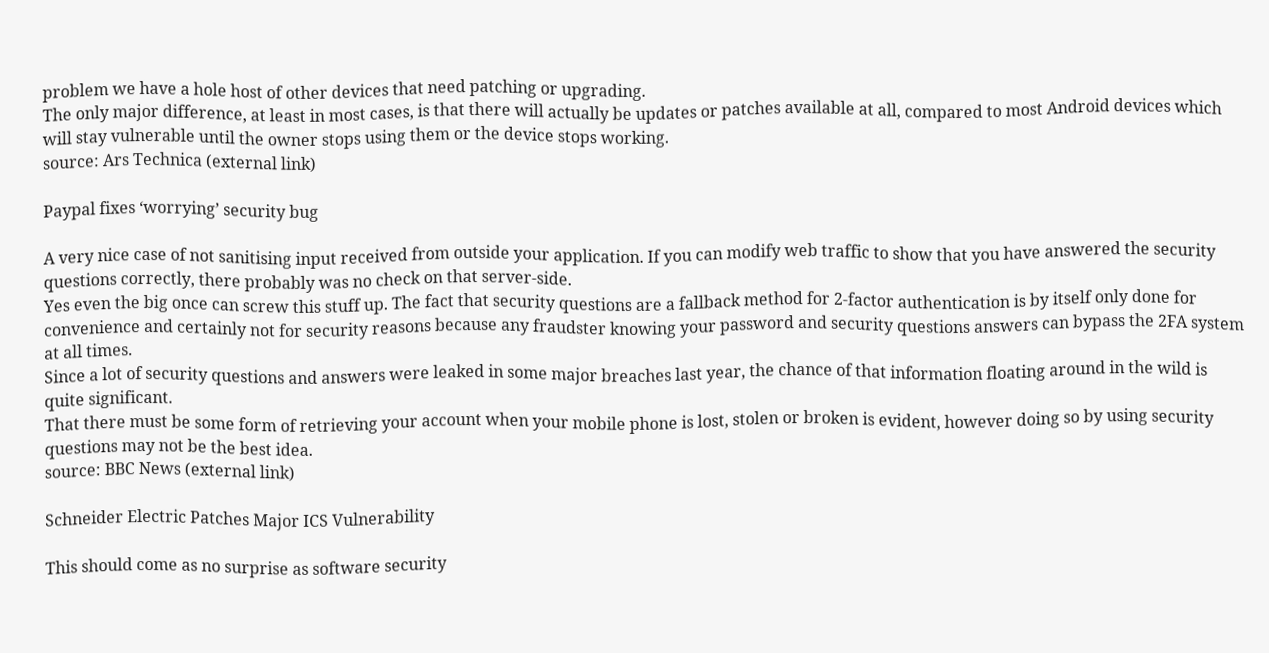problem we have a hole host of other devices that need patching or upgrading.
The only major difference, at least in most cases, is that there will actually be updates or patches available at all, compared to most Android devices which will stay vulnerable until the owner stops using them or the device stops working.
source: Ars Technica (external link)

Paypal fixes ‘worrying’ security bug

A very nice case of not sanitising input received from outside your application. If you can modify web traffic to show that you have answered the security questions correctly, there probably was no check on that server-side.
Yes even the big once can screw this stuff up. The fact that security questions are a fallback method for 2-factor authentication is by itself only done for convenience and certainly not for security reasons because any fraudster knowing your password and security questions answers can bypass the 2FA system at all times.
Since a lot of security questions and answers were leaked in some major breaches last year, the chance of that information floating around in the wild is quite significant.
That there must be some form of retrieving your account when your mobile phone is lost, stolen or broken is evident, however doing so by using security questions may not be the best idea.
source: BBC News (external link)

Schneider Electric Patches Major ICS Vulnerability

This should come as no surprise as software security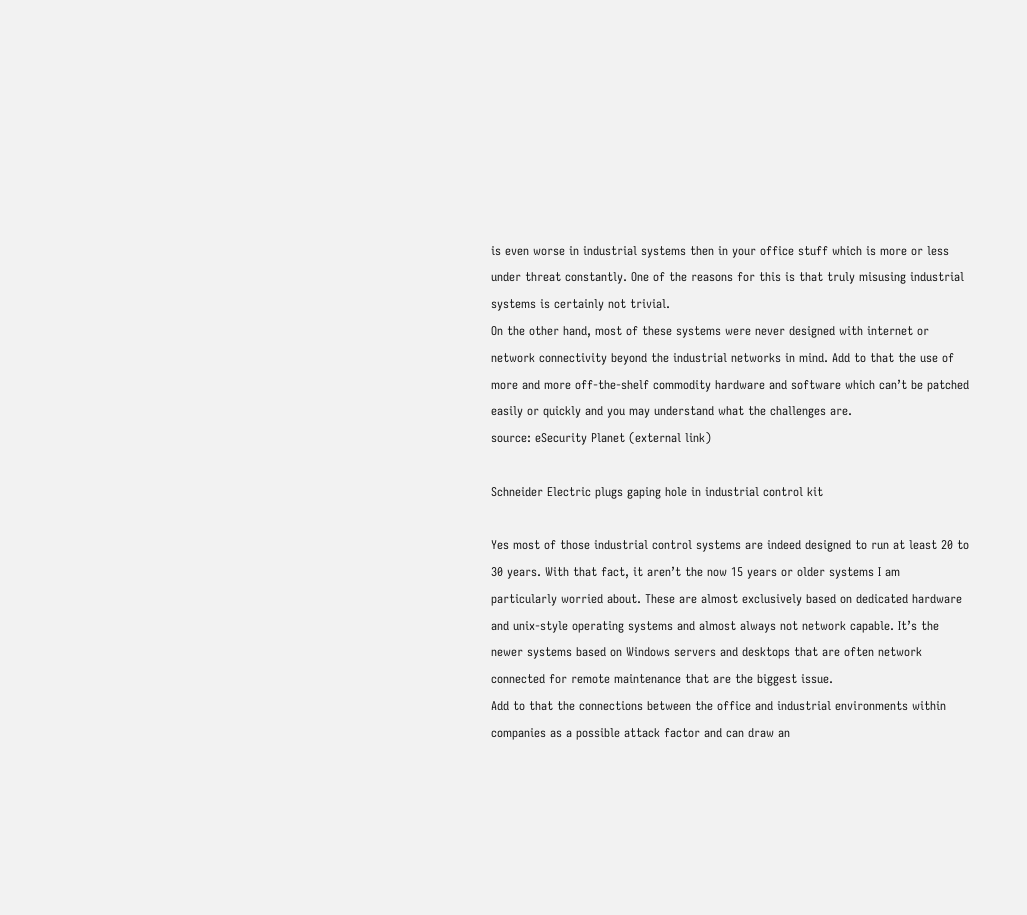is even worse in industrial systems then in your office stuff which is more or less under threat constantly. One of the reasons for this is that truly misusing industrial systems is certainly not trivial.
On the other hand, most of these systems were never designed with internet or network connectivity beyond the industrial networks in mind. Add to that the use of more and more off-the-shelf commodity hardware and software which can’t be patched easily or quickly and you may understand what the challenges are.
source: eSecurity Planet (external link)

Schneider Electric plugs gaping hole in industrial control kit

Yes most of those industrial control systems are indeed designed to run at least 20 to 30 years. With that fact, it aren’t the now 15 years or older systems I am particularly worried about. These are almost exclusively based on dedicated hardware and unix-style operating systems and almost always not network capable. It’s the newer systems based on Windows servers and desktops that are often network connected for remote maintenance that are the biggest issue.
Add to that the connections between the office and industrial environments within companies as a possible attack factor and can draw an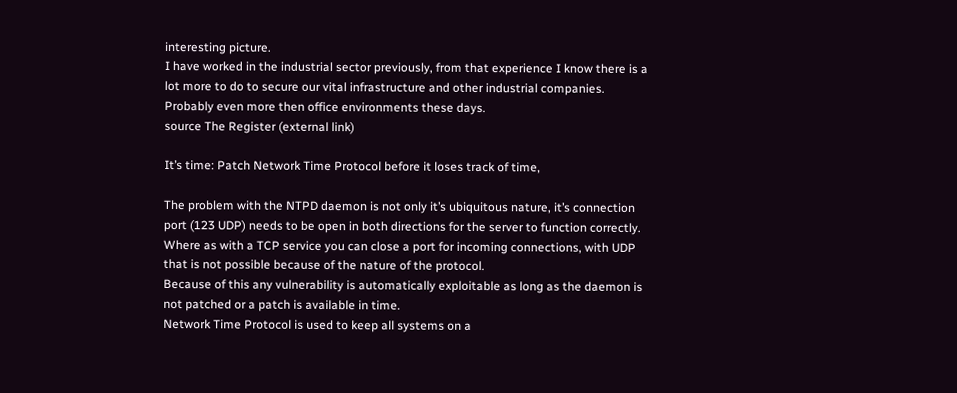interesting picture.
I have worked in the industrial sector previously, from that experience I know there is a lot more to do to secure our vital infrastructure and other industrial companies. Probably even more then office environments these days.
source The Register (external link)

It’s time: Patch Network Time Protocol before it loses track of time,

The problem with the NTPD daemon is not only it’s ubiquitous nature, it’s connection port (123 UDP) needs to be open in both directions for the server to function correctly. Where as with a TCP service you can close a port for incoming connections, with UDP that is not possible because of the nature of the protocol.
Because of this any vulnerability is automatically exploitable as long as the daemon is not patched or a patch is available in time.
Network Time Protocol is used to keep all systems on a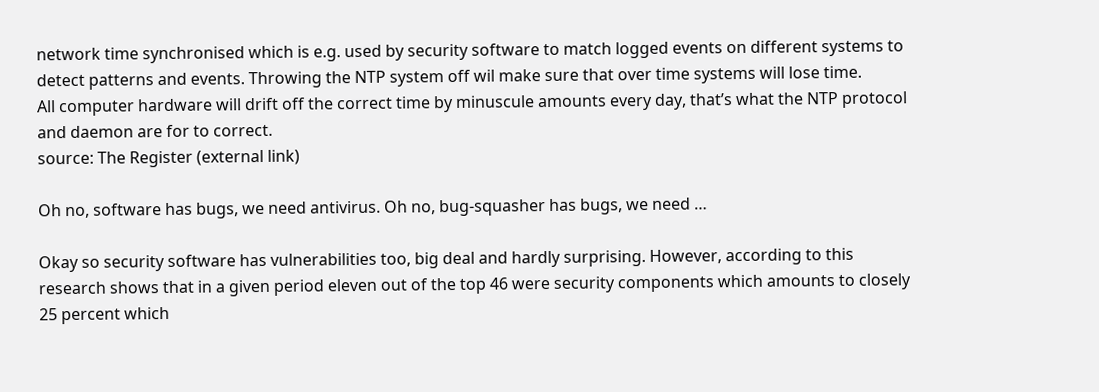network time synchronised which is e.g. used by security software to match logged events on different systems to detect patterns and events. Throwing the NTP system off wil make sure that over time systems will lose time.
All computer hardware will drift off the correct time by minuscule amounts every day, that’s what the NTP protocol and daemon are for to correct.
source: The Register (external link)

Oh no, software has bugs, we need antivirus. Oh no, bug-squasher has bugs, we need …

Okay so security software has vulnerabilities too, big deal and hardly surprising. However, according to this research shows that in a given period eleven out of the top 46 were security components which amounts to closely 25 percent which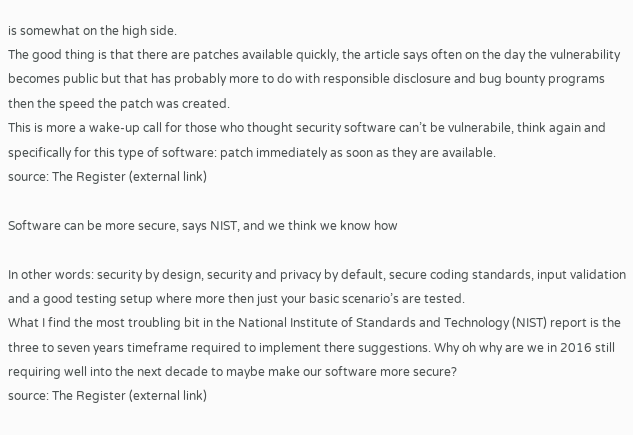is somewhat on the high side.
The good thing is that there are patches available quickly, the article says often on the day the vulnerability becomes public but that has probably more to do with responsible disclosure and bug bounty programs then the speed the patch was created.
This is more a wake-up call for those who thought security software can’t be vulnerabile, think again and specifically for this type of software: patch immediately as soon as they are available.
source: The Register (external link)

Software can be more secure, says NIST, and we think we know how

In other words: security by design, security and privacy by default, secure coding standards, input validation and a good testing setup where more then just your basic scenario’s are tested.
What I find the most troubling bit in the National Institute of Standards and Technology (NIST) report is the three to seven years timeframe required to implement there suggestions. Why oh why are we in 2016 still requiring well into the next decade to maybe make our software more secure?
source: The Register (external link)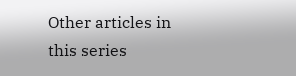Other articles in this series